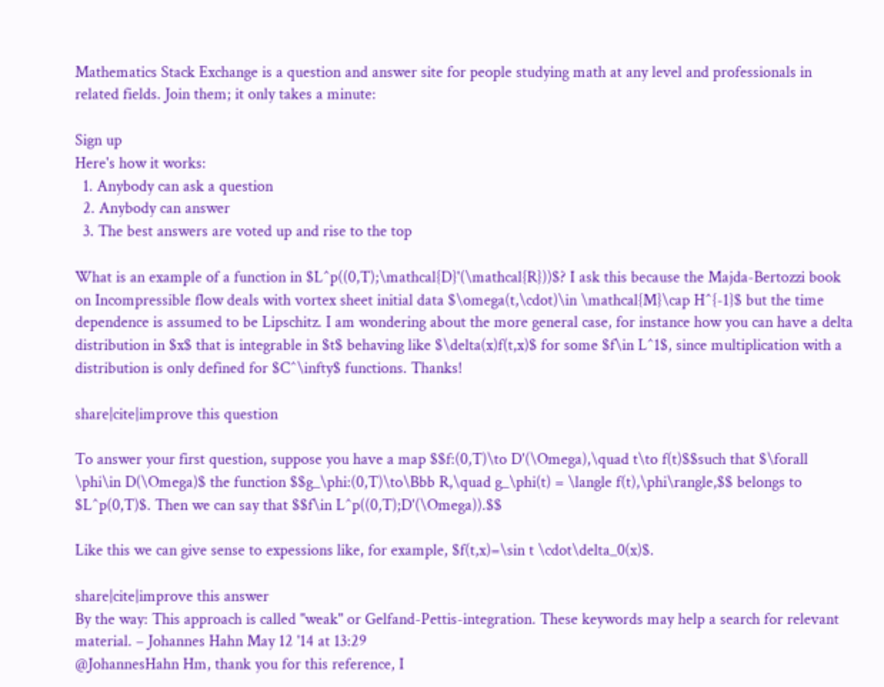Mathematics Stack Exchange is a question and answer site for people studying math at any level and professionals in related fields. Join them; it only takes a minute:

Sign up
Here's how it works:
  1. Anybody can ask a question
  2. Anybody can answer
  3. The best answers are voted up and rise to the top

What is an example of a function in $L^p((0,T);\mathcal{D}'(\mathcal{R}))$? I ask this because the Majda-Bertozzi book on Incompressible flow deals with vortex sheet initial data $\omega(t,\cdot)\in \mathcal{M}\cap H^{-1}$ but the time dependence is assumed to be Lipschitz. I am wondering about the more general case, for instance how you can have a delta distribution in $x$ that is integrable in $t$ behaving like $\delta(x)f(t,x)$ for some $f\in L^1$, since multiplication with a distribution is only defined for $C^\infty$ functions. Thanks!

share|cite|improve this question

To answer your first question, suppose you have a map $$f:(0,T)\to D'(\Omega),\quad t\to f(t)$$such that $\forall \phi\in D(\Omega)$ the function $$g_\phi:(0,T)\to\Bbb R,\quad g_\phi(t) = \langle f(t),\phi\rangle,$$ belongs to $L^p(0,T)$. Then we can say that $$f\in L^p((0,T);D'(\Omega)).$$

Like this we can give sense to expessions like, for example, $f(t,x)=\sin t \cdot\delta_0(x)$.

share|cite|improve this answer
By the way: This approach is called "weak" or Gelfand-Pettis-integration. These keywords may help a search for relevant material. – Johannes Hahn May 12 '14 at 13:29
@JohannesHahn Hm, thank you for this reference, I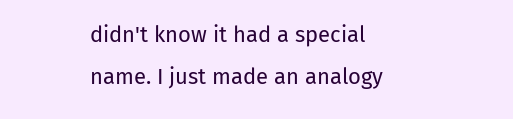didn't know it had a special name. I just made an analogy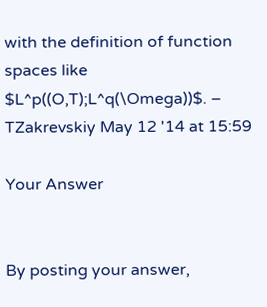with the definition of function spaces like $L^p((O,T);L^q(\Omega))$. – TZakrevskiy May 12 '14 at 15:59

Your Answer


By posting your answer,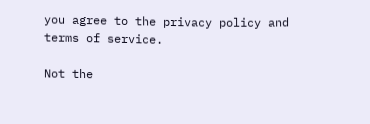you agree to the privacy policy and terms of service.

Not the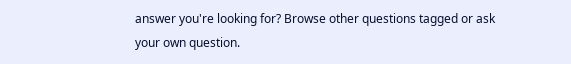answer you're looking for? Browse other questions tagged or ask your own question.